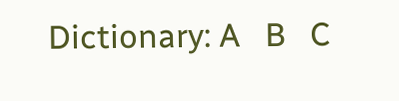Dictionary: A   B   C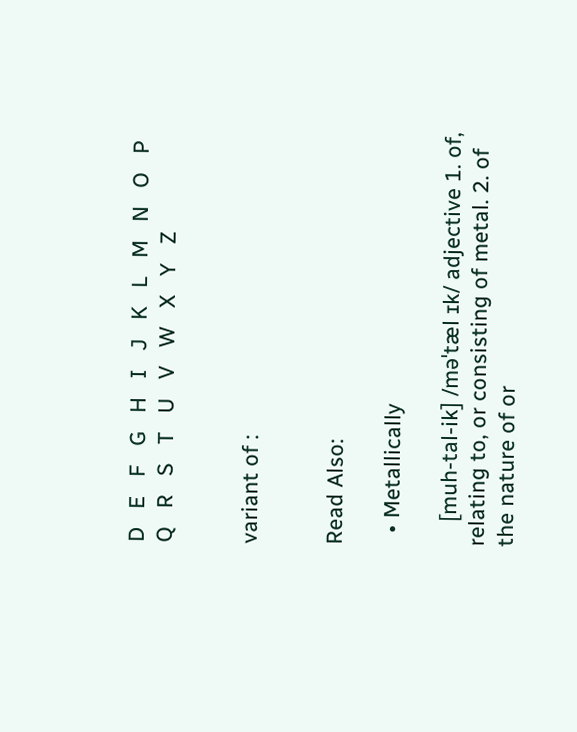D   E   F   G   H   I   J   K   L   M   N   O   P   Q   R   S   T   U   V   W   X   Y   Z


variant of :


Read Also:

  • Metallically

    [muh-tal-ik] /məˈtæl ɪk/ adjective 1. of, relating to, or consisting of metal. 2. of the nature of or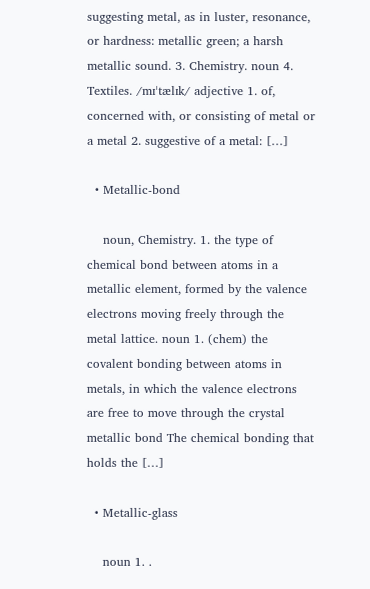suggesting metal, as in luster, resonance, or hardness: metallic green; a harsh metallic sound. 3. Chemistry. noun 4. Textiles. /mɪˈtælɪk/ adjective 1. of, concerned with, or consisting of metal or a metal 2. suggestive of a metal: […]

  • Metallic-bond

    noun, Chemistry. 1. the type of chemical bond between atoms in a metallic element, formed by the valence electrons moving freely through the metal lattice. noun 1. (chem) the covalent bonding between atoms in metals, in which the valence electrons are free to move through the crystal metallic bond The chemical bonding that holds the […]

  • Metallic-glass

    noun 1. .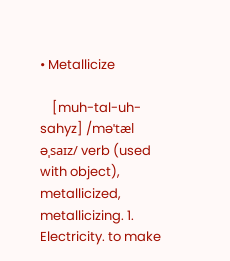• Metallicize

    [muh-tal-uh-sahyz] /məˈtæl əˌsaɪz/ verb (used with object), metallicized, metallicizing. 1. Electricity. to make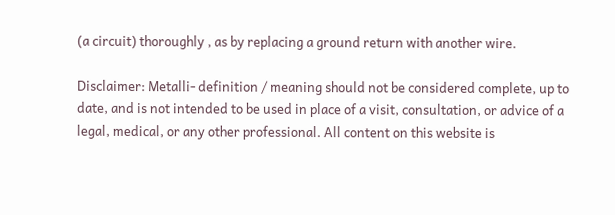(a circuit) thoroughly , as by replacing a ground return with another wire.

Disclaimer: Metalli- definition / meaning should not be considered complete, up to date, and is not intended to be used in place of a visit, consultation, or advice of a legal, medical, or any other professional. All content on this website is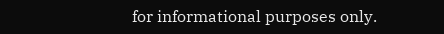for informational purposes only.